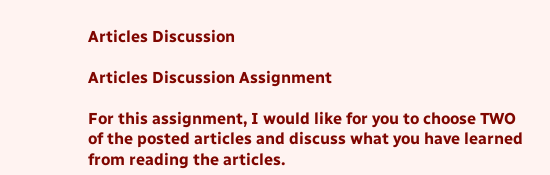Articles Discussion

Articles Discussion Assignment

For this assignment, I would like for you to choose TWO of the posted articles and discuss what you have learned from reading the articles.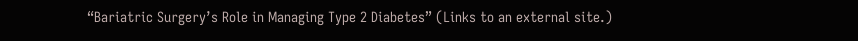“Bariatric Surgery’s Role in Managing Type 2 Diabetes” (Links to an external site.)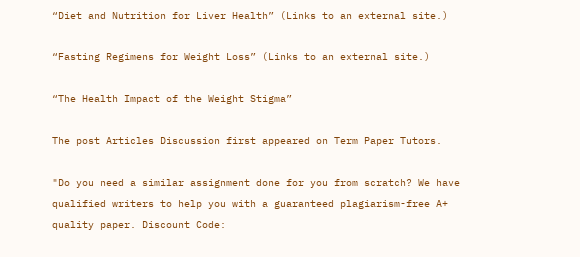“Diet and Nutrition for Liver Health” (Links to an external site.)

“Fasting Regimens for Weight Loss” (Links to an external site.)

“The Health Impact of the Weight Stigma”

The post Articles Discussion first appeared on Term Paper Tutors.

"Do you need a similar assignment done for you from scratch? We have qualified writers to help you with a guaranteed plagiarism-free A+ quality paper. Discount Code: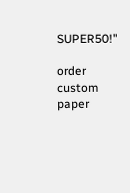SUPER50!"

order custom paper